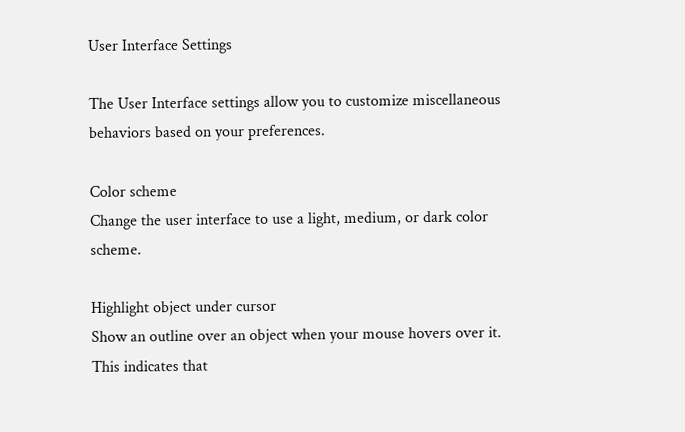User Interface Settings

The User Interface settings allow you to customize miscellaneous behaviors based on your preferences.

Color scheme
Change the user interface to use a light, medium, or dark color scheme.

Highlight object under cursor
Show an outline over an object when your mouse hovers over it. This indicates that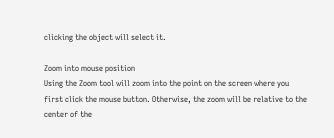clicking the object will select it.

Zoom into mouse position
Using the Zoom tool will zoom into the point on the screen where you first click the mouse button. Otherwise, the zoom will be relative to the center of the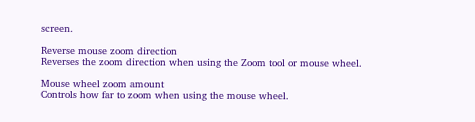screen.

Reverse mouse zoom direction
Reverses the zoom direction when using the Zoom tool or mouse wheel.

Mouse wheel zoom amount
Controls how far to zoom when using the mouse wheel.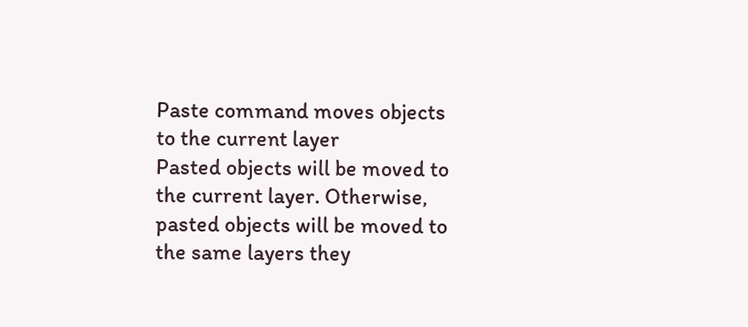Paste command moves objects to the current layer
Pasted objects will be moved to the current layer. Otherwise, pasted objects will be moved to the same layers they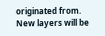originated from. New layers will be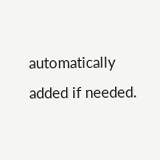automatically added if needed.